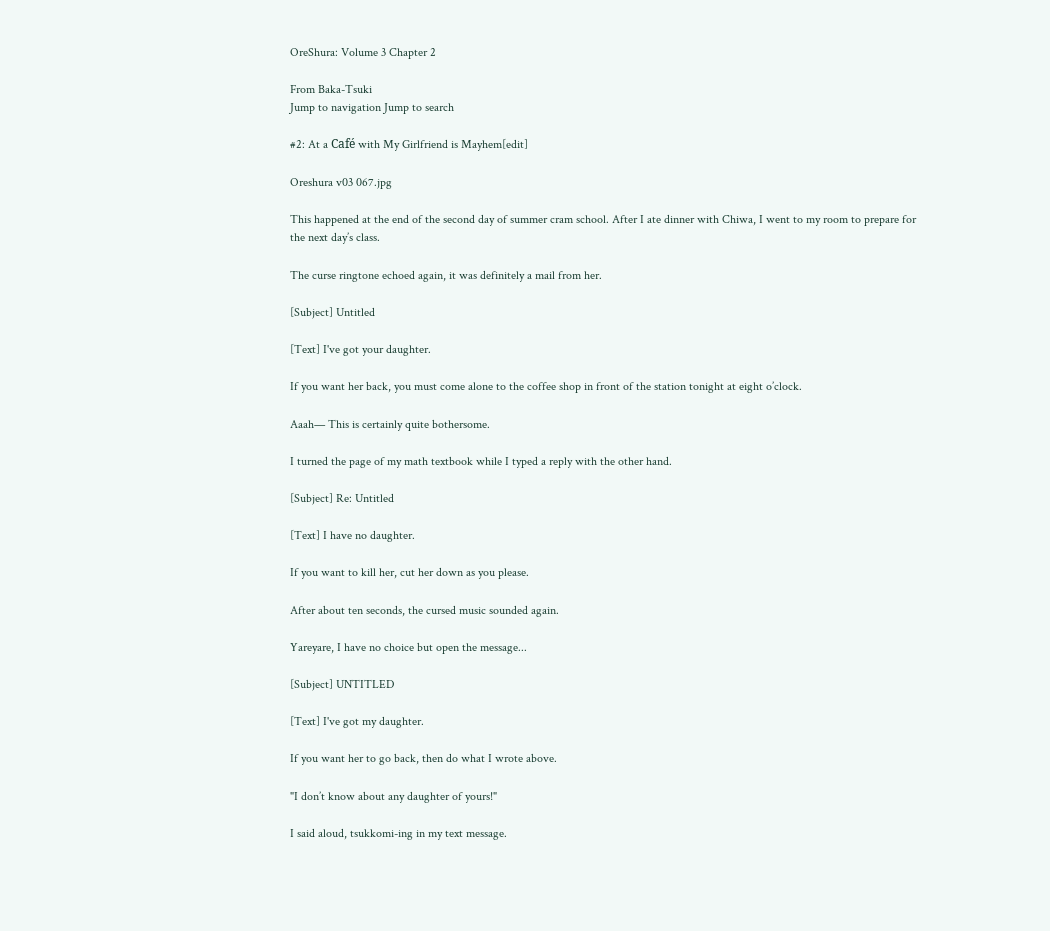OreShura: Volume 3 Chapter 2

From Baka-Tsuki
Jump to navigation Jump to search

#2: At a Café with My Girlfriend is Mayhem[edit]

Oreshura v03 067.jpg

This happened at the end of the second day of summer cram school. After I ate dinner with Chiwa, I went to my room to prepare for the next day’s class.

The curse ringtone echoed again, it was definitely a mail from her.

[Subject] Untitled

[Text] I've got your daughter.

If you want her back, you must come alone to the coffee shop in front of the station tonight at eight o’clock.

Aaah— This is certainly quite bothersome.

I turned the page of my math textbook while I typed a reply with the other hand.

[Subject] Re: Untitled

[Text] I have no daughter.

If you want to kill her, cut her down as you please.

After about ten seconds, the cursed music sounded again.

Yareyare, I have no choice but open the message...

[Subject] UNTITLED

[Text] I've got my daughter.

If you want her to go back, then do what I wrote above.

"I don’t know about any daughter of yours!"

I said aloud, tsukkomi-ing in my text message.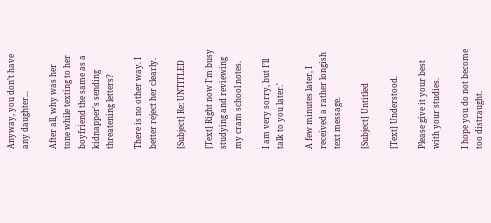Anyway, you don’t have any daughter...

After all, why was her tone while texting to her boyfriend the same as a kidnapper's sending threatening letters?

There is no other way. I better reject her clearly.

[Subject] Re: UNTITLED

[Text] Right now I'm busy studying and reviewing my cram school notes.

I am very sorry, but I’ll talk to you later.'

A few minutes later, I received a rather longish text message.

[Subject] Untitled

[Text] Understood.

Please give it your best with your studies.

I hope you do not become too distraught.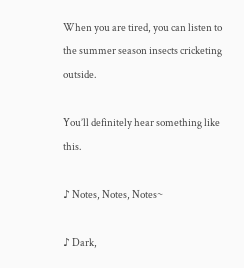When you are tired, you can listen to the summer season insects cricketing outside.

You’ll definitely hear something like this.

♪ Notes, Notes, Notes~

♪ Dark,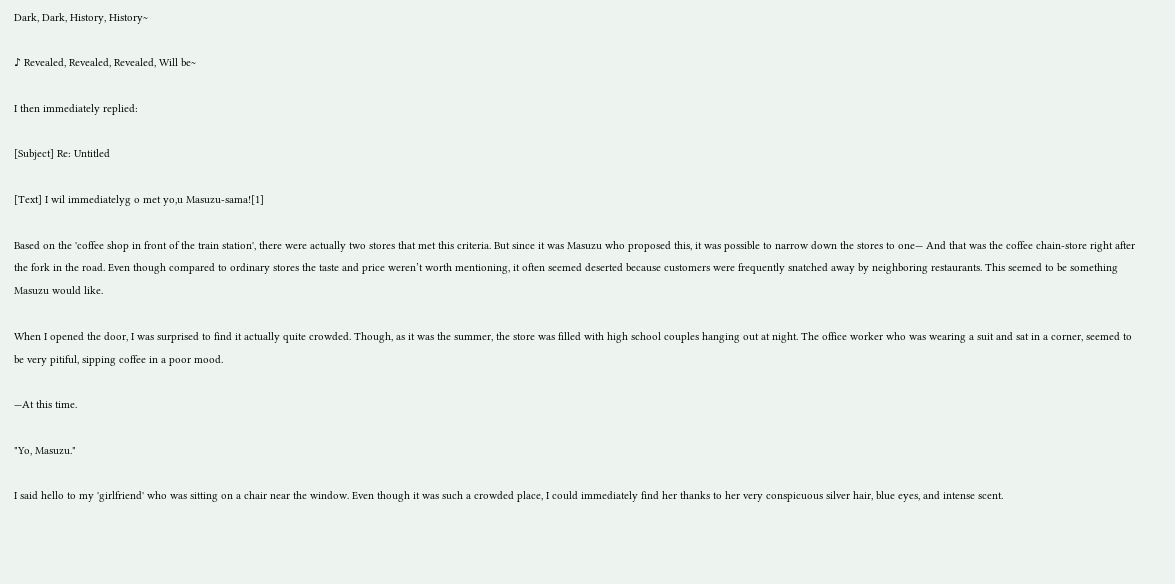Dark, Dark, History, History~

♪ Revealed, Revealed, Revealed, Will be~

I then immediately replied:

[Subject] Re: Untitled

[Text] I wil immediatelyg o met yo,u Masuzu-sama![1]

Based on the 'coffee shop in front of the train station', there were actually two stores that met this criteria. But since it was Masuzu who proposed this, it was possible to narrow down the stores to one— And that was the coffee chain-store right after the fork in the road. Even though compared to ordinary stores the taste and price weren’t worth mentioning, it often seemed deserted because customers were frequently snatched away by neighboring restaurants. This seemed to be something Masuzu would like.

When I opened the door, I was surprised to find it actually quite crowded. Though, as it was the summer, the store was filled with high school couples hanging out at night. The office worker who was wearing a suit and sat in a corner, seemed to be very pitiful, sipping coffee in a poor mood.

—At this time.

"Yo, Masuzu."

I said hello to my 'girlfriend' who was sitting on a chair near the window. Even though it was such a crowded place, I could immediately find her thanks to her very conspicuous silver hair, blue eyes, and intense scent.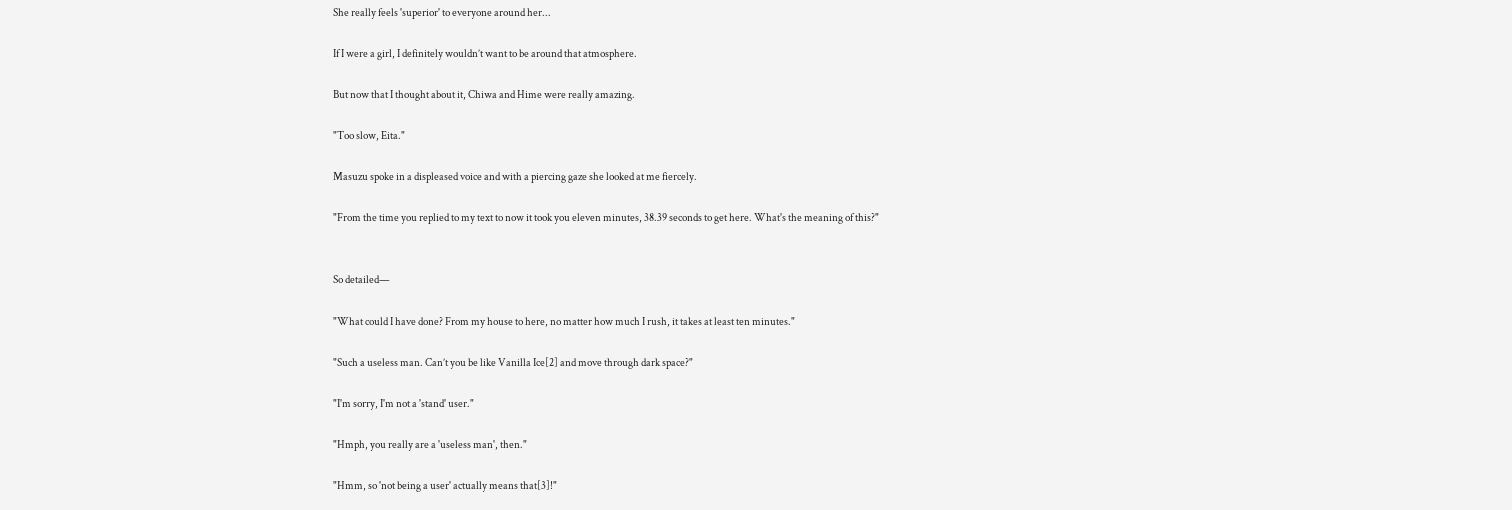She really feels 'superior' to everyone around her...

If I were a girl, I definitely wouldn’t want to be around that atmosphere.

But now that I thought about it, Chiwa and Hime were really amazing.

"Too slow, Eita."

Masuzu spoke in a displeased voice and with a piercing gaze she looked at me fiercely.

"From the time you replied to my text to now it took you eleven minutes, 38.39 seconds to get here. What's the meaning of this?"


So detailed—

"What could I have done? From my house to here, no matter how much I rush, it takes at least ten minutes."

"Such a useless man. Can’t you be like Vanilla Ice[2] and move through dark space?"

"I'm sorry, I'm not a 'stand' user."

"Hmph, you really are a 'useless man', then."

"Hmm, so 'not being a user' actually means that[3]!"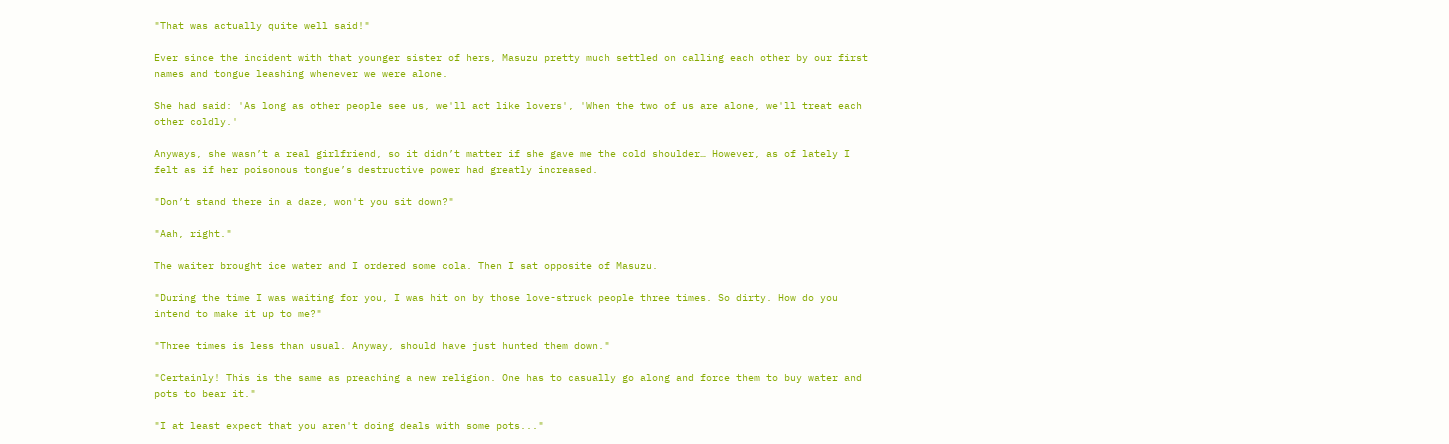"That was actually quite well said!"

Ever since the incident with that younger sister of hers, Masuzu pretty much settled on calling each other by our first names and tongue leashing whenever we were alone.

She had said: 'As long as other people see us, we'll act like lovers', 'When the two of us are alone, we'll treat each other coldly.'

Anyways, she wasn’t a real girlfriend, so it didn’t matter if she gave me the cold shoulder… However, as of lately I felt as if her poisonous tongue’s destructive power had greatly increased.

"Don’t stand there in a daze, won't you sit down?"

"Aah, right."

The waiter brought ice water and I ordered some cola. Then I sat opposite of Masuzu.

"During the time I was waiting for you, I was hit on by those love-struck people three times. So dirty. How do you intend to make it up to me?"

"Three times is less than usual. Anyway, should have just hunted them down."

"Certainly! This is the same as preaching a new religion. One has to casually go along and force them to buy water and pots to bear it."

"I at least expect that you aren't doing deals with some pots..."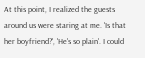At this point, I realized the guests around us were staring at me. 'Is that her boyfriend?', 'He's so plain'. I could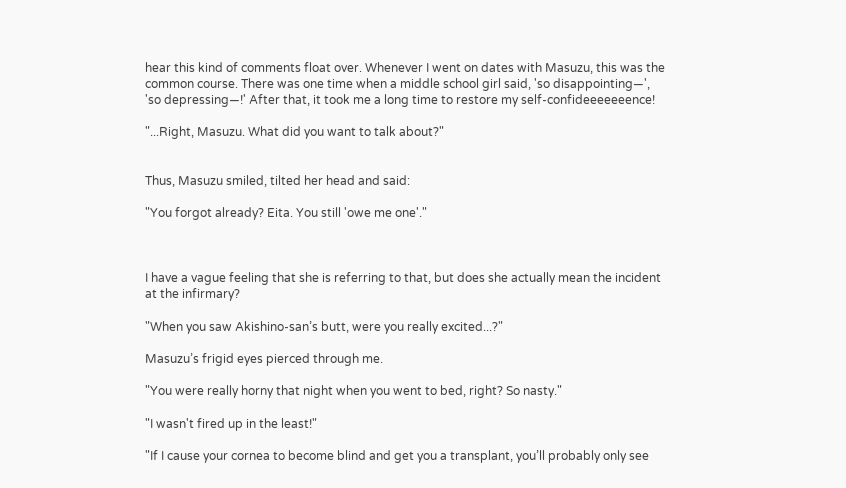hear this kind of comments float over. Whenever I went on dates with Masuzu, this was the common course. There was one time when a middle school girl said, 'so disappointing—', 'so depressing—!' After that, it took me a long time to restore my self-confideeeeeeence!

"...Right, Masuzu. What did you want to talk about?"


Thus, Masuzu smiled, tilted her head and said:

"You forgot already? Eita. You still 'owe me one'."



I have a vague feeling that she is referring to that, but does she actually mean the incident at the infirmary?

"When you saw Akishino-san’s butt, were you really excited...?"

Masuzu’s frigid eyes pierced through me.

"You were really horny that night when you went to bed, right? So nasty."

"I wasn't fired up in the least!"

"If I cause your cornea to become blind and get you a transplant, you’ll probably only see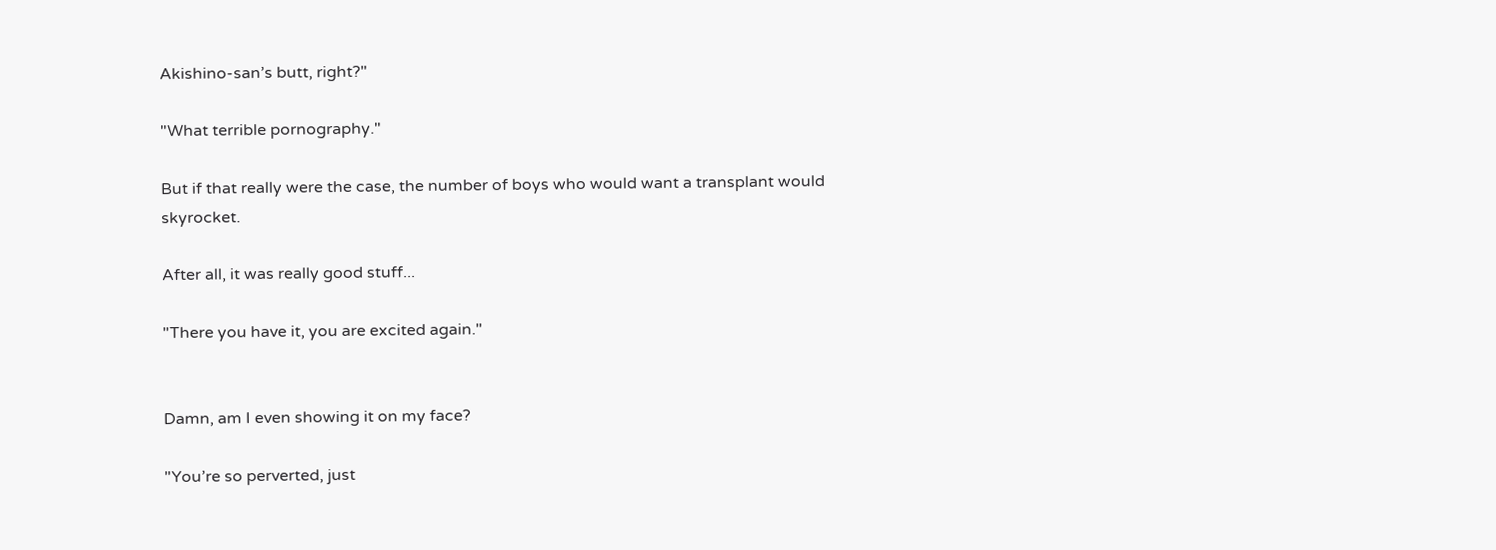Akishino-san’s butt, right?"

"What terrible pornography."

But if that really were the case, the number of boys who would want a transplant would skyrocket.

After all, it was really good stuff...

"There you have it, you are excited again."


Damn, am I even showing it on my face?

"You’re so perverted, just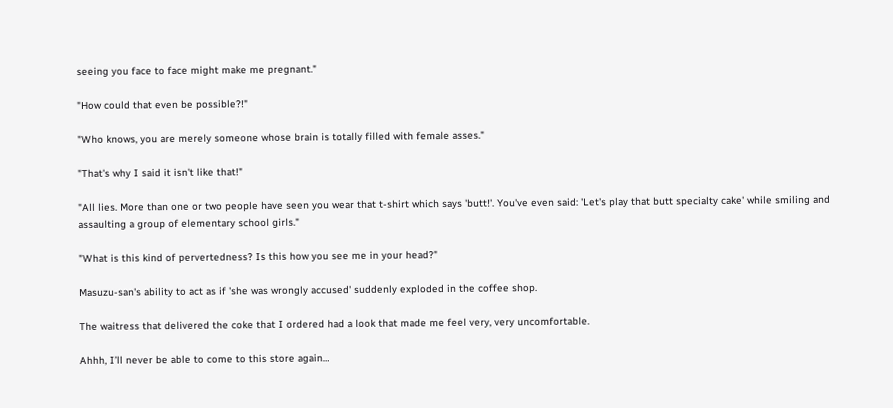seeing you face to face might make me pregnant."

"How could that even be possible?!"

"Who knows, you are merely someone whose brain is totally filled with female asses."

"That's why I said it isn't like that!"

"All lies. More than one or two people have seen you wear that t-shirt which says 'butt!'. You've even said: 'Let's play that butt specialty cake' while smiling and assaulting a group of elementary school girls."

"What is this kind of pervertedness? Is this how you see me in your head?"

Masuzu-san's ability to act as if 'she was wrongly accused' suddenly exploded in the coffee shop.

The waitress that delivered the coke that I ordered had a look that made me feel very, very uncomfortable.

Ahhh, I’ll never be able to come to this store again…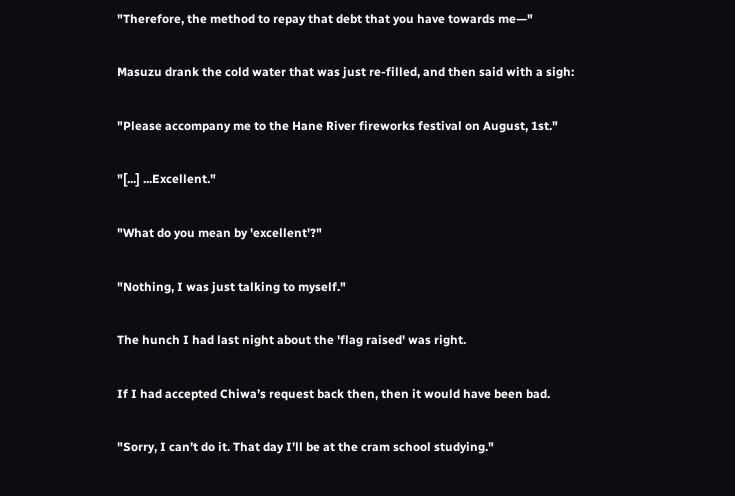"Therefore, the method to repay that debt that you have towards me—"

Masuzu drank the cold water that was just re-filled, and then said with a sigh:

"Please accompany me to the Hane River fireworks festival on August, 1st."

"[...] ...Excellent."

"What do you mean by 'excellent'?"

"Nothing, I was just talking to myself."

The hunch I had last night about the 'flag raised' was right.

If I had accepted Chiwa’s request back then, then it would have been bad.

"Sorry, I can’t do it. That day I’ll be at the cram school studying."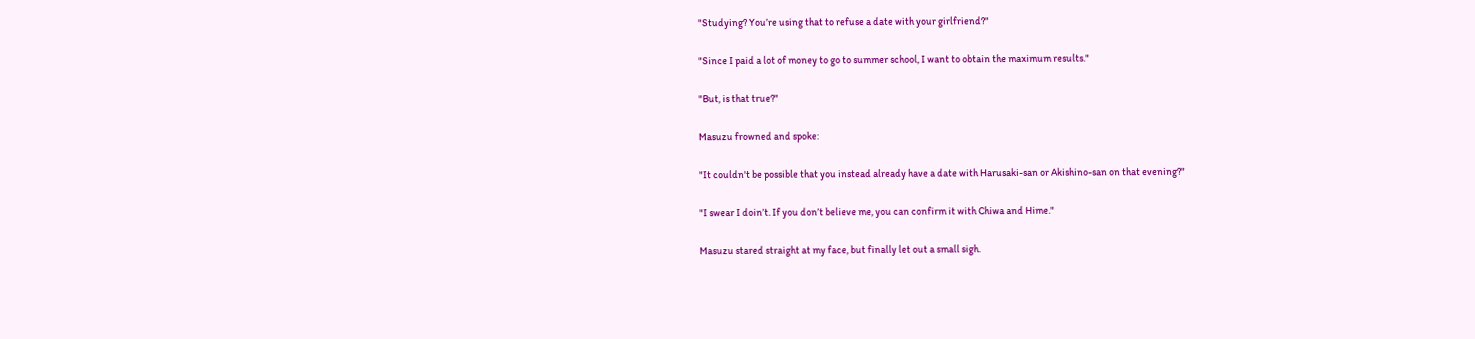"Studying? You’re using that to refuse a date with your girlfriend?"

"Since I paid a lot of money to go to summer school, I want to obtain the maximum results."

"But, is that true?"

Masuzu frowned and spoke:

"It couldn't be possible that you instead already have a date with Harusaki-san or Akishino-san on that evening?"

"I swear I doin’t. If you don’t believe me, you can confirm it with Chiwa and Hime."

Masuzu stared straight at my face, but finally let out a small sigh.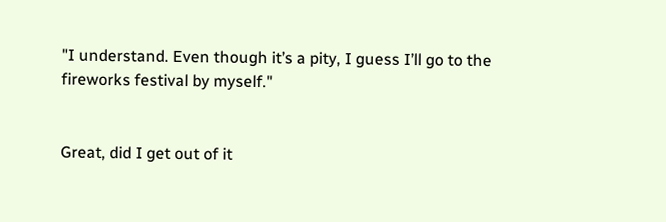"I understand. Even though it’s a pity, I guess I’ll go to the fireworks festival by myself."


Great, did I get out of it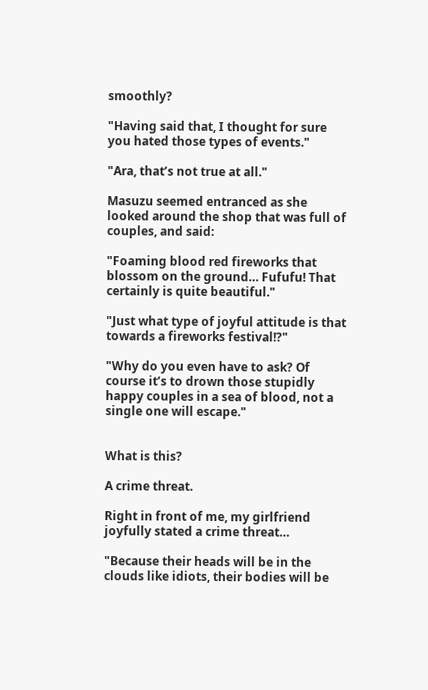smoothly?

"Having said that, I thought for sure you hated those types of events."

"Ara, that’s not true at all."

Masuzu seemed entranced as she looked around the shop that was full of couples, and said:

"Foaming blood red fireworks that blossom on the ground… Fufufu! That certainly is quite beautiful."

"Just what type of joyful attitude is that towards a fireworks festival!?"

"Why do you even have to ask? Of course it’s to drown those stupidly happy couples in a sea of blood, not a single one will escape."


What is this?

A crime threat.

Right in front of me, my girlfriend joyfully stated a crime threat…

"Because their heads will be in the clouds like idiots, their bodies will be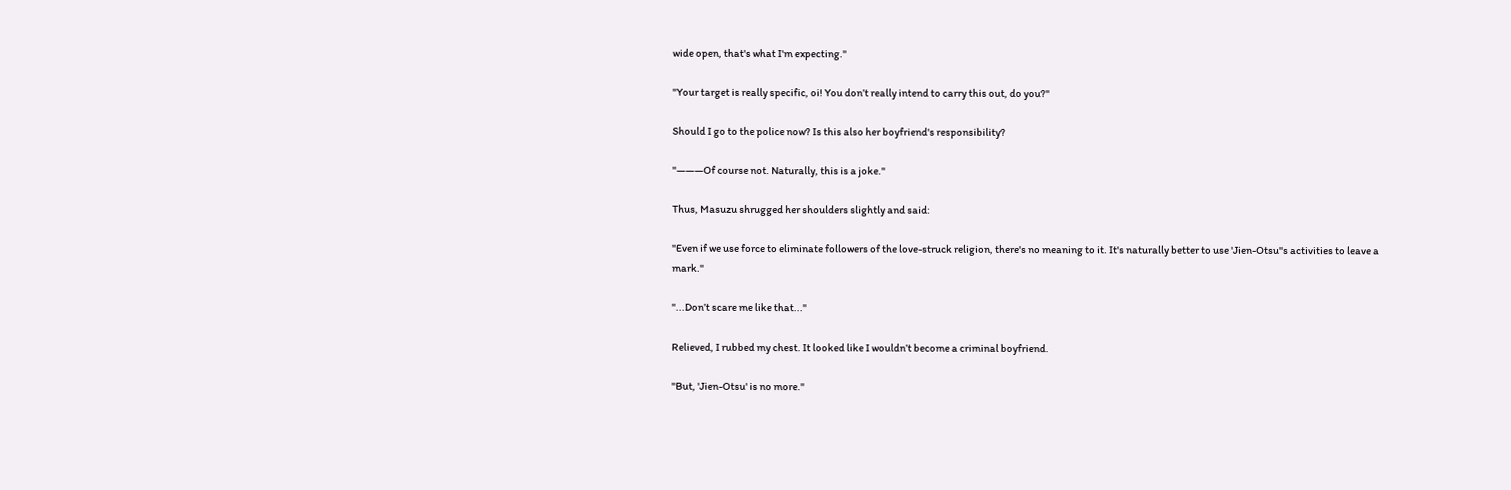wide open, that's what I'm expecting."

"Your target is really specific, oi! You don’t really intend to carry this out, do you?"

Should I go to the police now? Is this also her boyfriend's responsibility?

"———Of course not. Naturally, this is a joke."

Thus, Masuzu shrugged her shoulders slightly and said:

"Even if we use force to eliminate followers of the love-struck religion, there's no meaning to it. It's naturally better to use 'Jien-Otsu''s activities to leave a mark."

"...Don’t scare me like that..."

Relieved, I rubbed my chest. It looked like I wouldn’t become a criminal boyfriend.

"But, 'Jien-Otsu' is no more."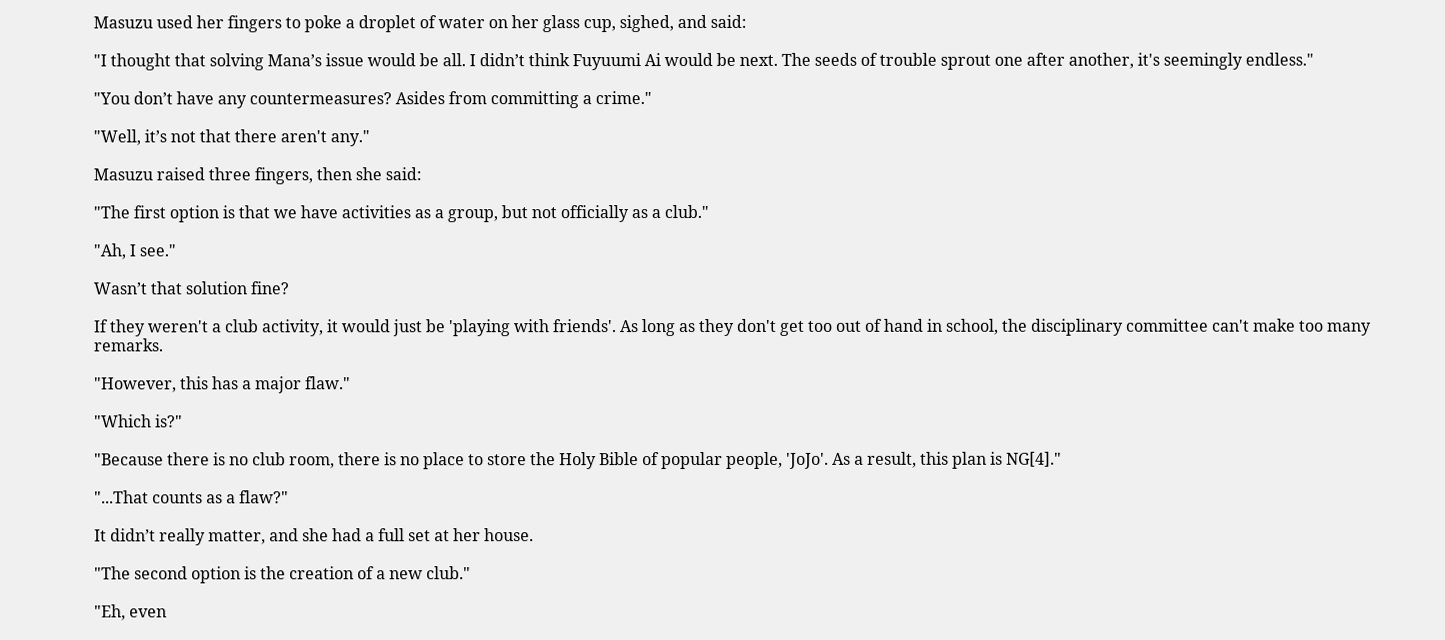Masuzu used her fingers to poke a droplet of water on her glass cup, sighed, and said:

"I thought that solving Mana’s issue would be all. I didn’t think Fuyuumi Ai would be next. The seeds of trouble sprout one after another, it's seemingly endless."

"You don’t have any countermeasures? Asides from committing a crime."

"Well, it’s not that there aren't any."

Masuzu raised three fingers, then she said:

"The first option is that we have activities as a group, but not officially as a club."

"Ah, I see."

Wasn’t that solution fine?

If they weren't a club activity, it would just be 'playing with friends'. As long as they don't get too out of hand in school, the disciplinary committee can't make too many remarks.

"However, this has a major flaw."

"Which is?"

"Because there is no club room, there is no place to store the Holy Bible of popular people, 'JoJo'. As a result, this plan is NG[4]."

"...That counts as a flaw?"

It didn’t really matter, and she had a full set at her house.

"The second option is the creation of a new club."

"Eh, even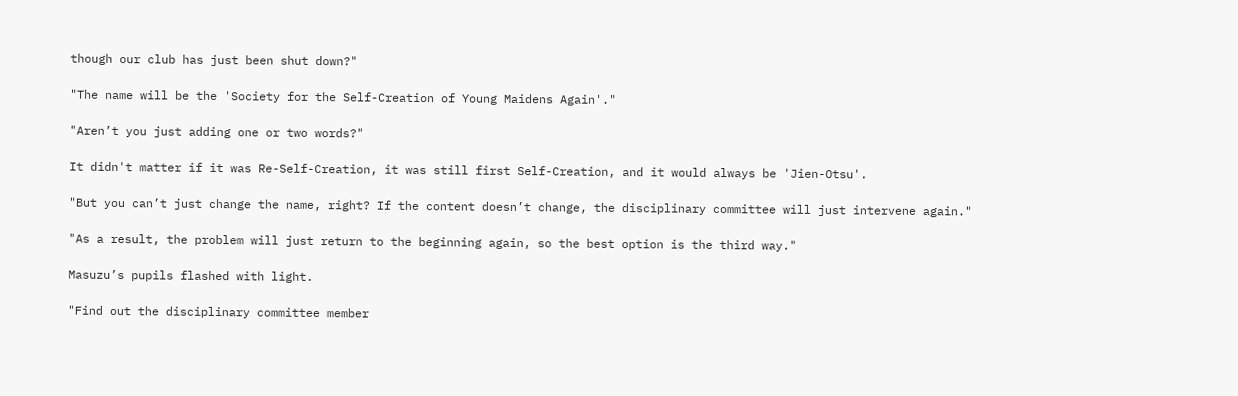though our club has just been shut down?"

"The name will be the 'Society for the Self-Creation of Young Maidens Again'."

"Aren’t you just adding one or two words?"

It didn't matter if it was Re-Self-Creation, it was still first Self-Creation, and it would always be 'Jien-Otsu'.

"But you can’t just change the name, right? If the content doesn’t change, the disciplinary committee will just intervene again."

"As a result, the problem will just return to the beginning again, so the best option is the third way."

Masuzu’s pupils flashed with light.

"Find out the disciplinary committee member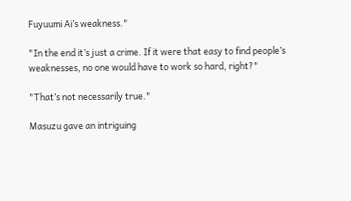Fuyuumi Ai’s weakness."

"In the end it’s just a crime. If it were that easy to find people’s weaknesses, no one would have to work so hard, right?"

"That’s not necessarily true."

Masuzu gave an intriguing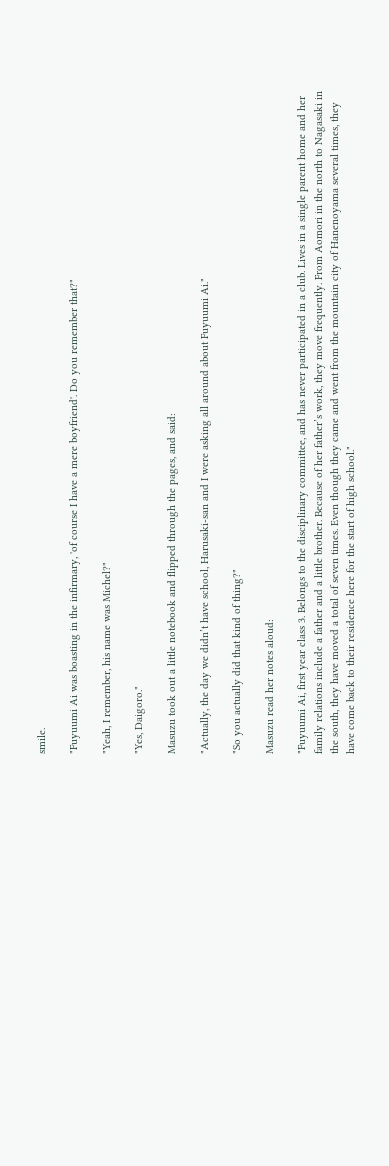smile.

"Fuyuumi Ai was boasting in the infirmary, 'of course I have a mere boyfriend'. Do you remember that?"

"Yeah, I remember, his name was Michel?"

"Yes, Daigoro."

Masuzu took out a little notebook and flipped through the pages, and said:

"Actually, the day we didn’t have school, Harusaki-san and I were asking all around about Fuyuumi Ai."

"So you actually did that kind of thing?"

Masuzu read her notes aloud:

"Fuyuumi Ai, first year class 3. Belongs to the disciplinary committee, and has never participated in a club. Lives in a single parent home and her family relations include a father and a little brother. Because of her father’s work, they move frequently. From Aomori in the north to Nagasaki in the south, they have moved a total of seven times. Even though they came and went from the mountain city of Hanenoyama several times, they have come back to their residence here for the start of high school."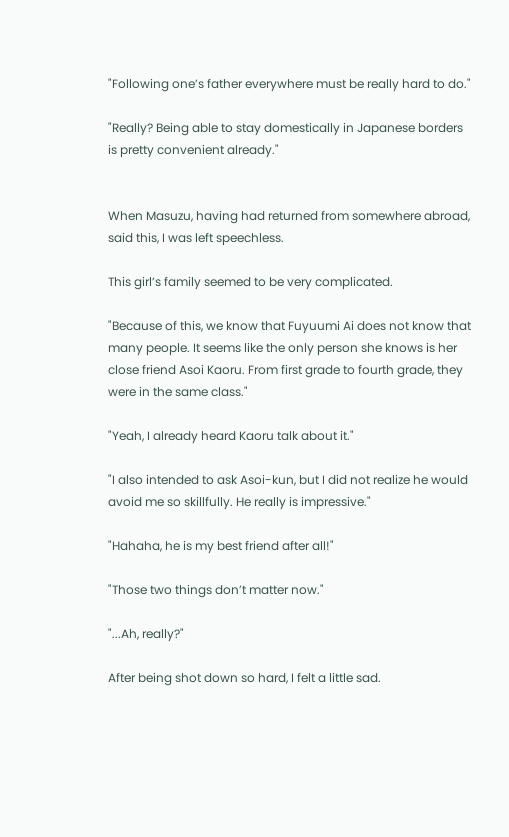"Following one’s father everywhere must be really hard to do."

"Really? Being able to stay domestically in Japanese borders is pretty convenient already."


When Masuzu, having had returned from somewhere abroad, said this, I was left speechless.

This girl’s family seemed to be very complicated.

"Because of this, we know that Fuyuumi Ai does not know that many people. It seems like the only person she knows is her close friend Asoi Kaoru. From first grade to fourth grade, they were in the same class."

"Yeah, I already heard Kaoru talk about it."

"I also intended to ask Asoi-kun, but I did not realize he would avoid me so skillfully. He really is impressive."

"Hahaha, he is my best friend after all!"

"Those two things don’t matter now."

"...Ah, really?"

After being shot down so hard, I felt a little sad.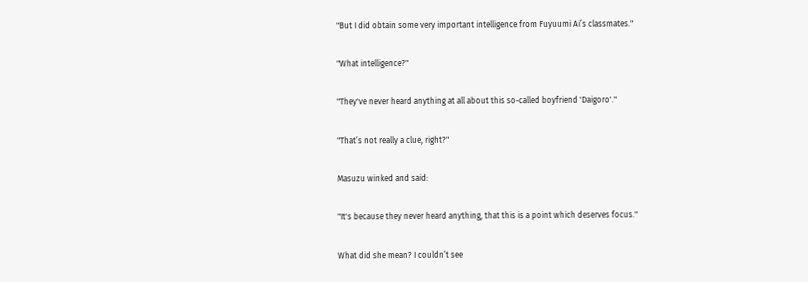"But I did obtain some very important intelligence from Fuyuumi Ai’s classmates."

"What intelligence?"

"They've never heard anything at all about this so-called boyfriend 'Daigoro'."

"That’s not really a clue, right?"

Masuzu winked and said:

"It's because they never heard anything, that this is a point which deserves focus."

What did she mean? I couldn’t see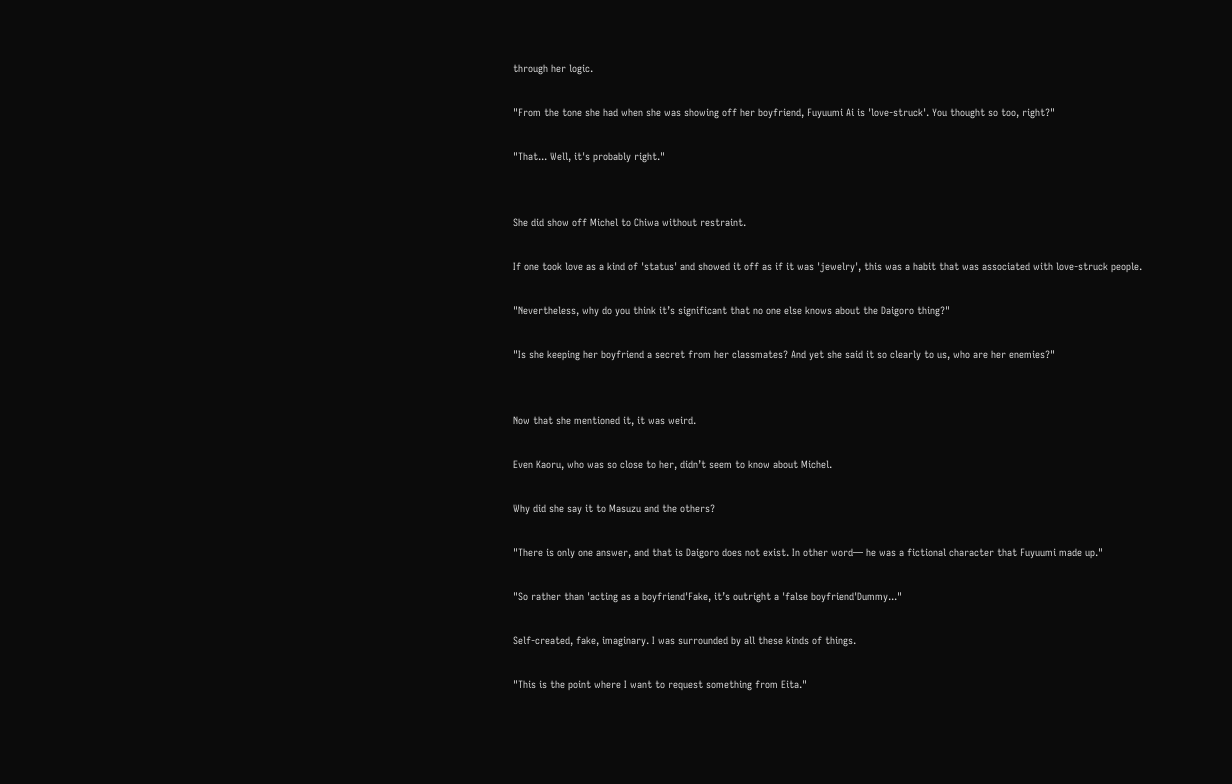through her logic.

"From the tone she had when she was showing off her boyfriend, Fuyuumi Ai is 'love-struck'. You thought so too, right?"

"That... Well, it's probably right."


She did show off Michel to Chiwa without restraint.

If one took love as a kind of 'status' and showed it off as if it was 'jewelry', this was a habit that was associated with love-struck people.

"Nevertheless, why do you think it’s significant that no one else knows about the Daigoro thing?"

"Is she keeping her boyfriend a secret from her classmates? And yet she said it so clearly to us, who are her enemies?"


Now that she mentioned it, it was weird.

Even Kaoru, who was so close to her, didn’t seem to know about Michel.

Why did she say it to Masuzu and the others?

"There is only one answer, and that is Daigoro does not exist. In other word— he was a fictional character that Fuyuumi made up."

"So rather than 'acting as a boyfriend'Fake, it’s outright a 'false boyfriend'Dummy..."

Self-created, fake, imaginary. I was surrounded by all these kinds of things.

"This is the point where I want to request something from Eita."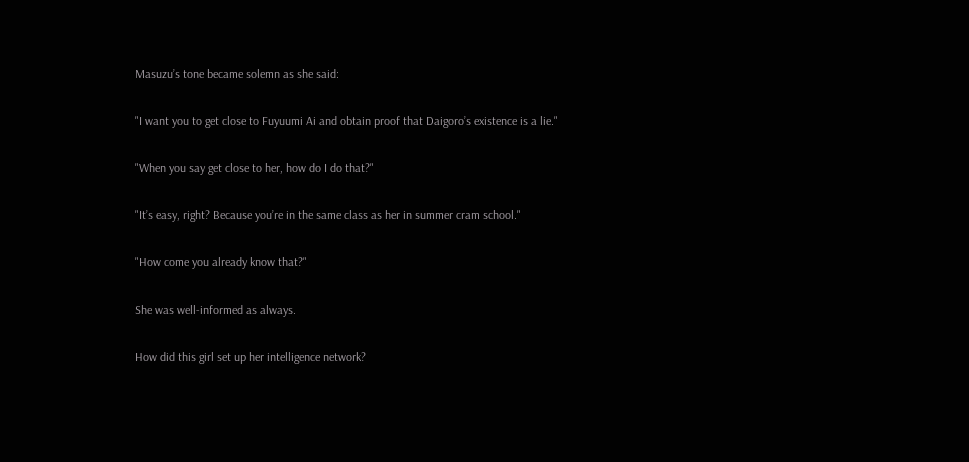Masuzu’s tone became solemn as she said:

"I want you to get close to Fuyuumi Ai and obtain proof that Daigoro’s existence is a lie."

"When you say get close to her, how do I do that?"

"It’s easy, right? Because you’re in the same class as her in summer cram school."

"How come you already know that?"

She was well-informed as always.

How did this girl set up her intelligence network?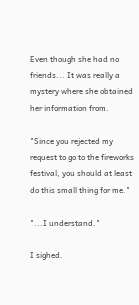Even though she had no friends... It was really a mystery where she obtained her information from.

"Since you rejected my request to go to the fireworks festival, you should at least do this small thing for me."

"...I understand."

I sighed.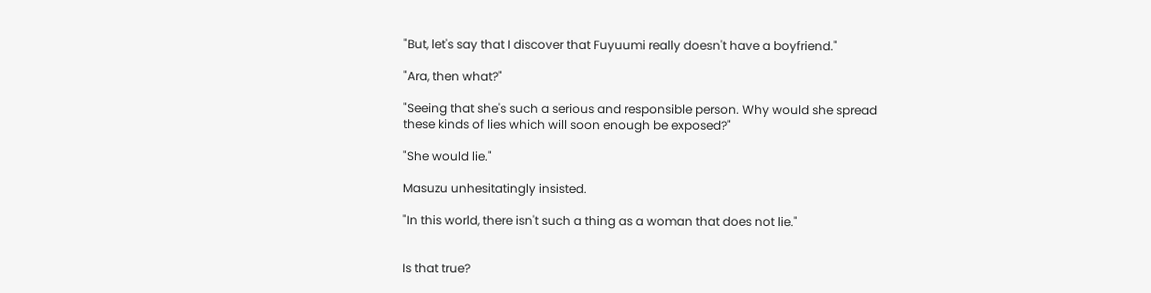"But, let's say that I discover that Fuyuumi really doesn't have a boyfriend."

"Ara, then what?"

"Seeing that she's such a serious and responsible person. Why would she spread these kinds of lies which will soon enough be exposed?"

"She would lie."

Masuzu unhesitatingly insisted.

"In this world, there isn't such a thing as a woman that does not lie."


Is that true?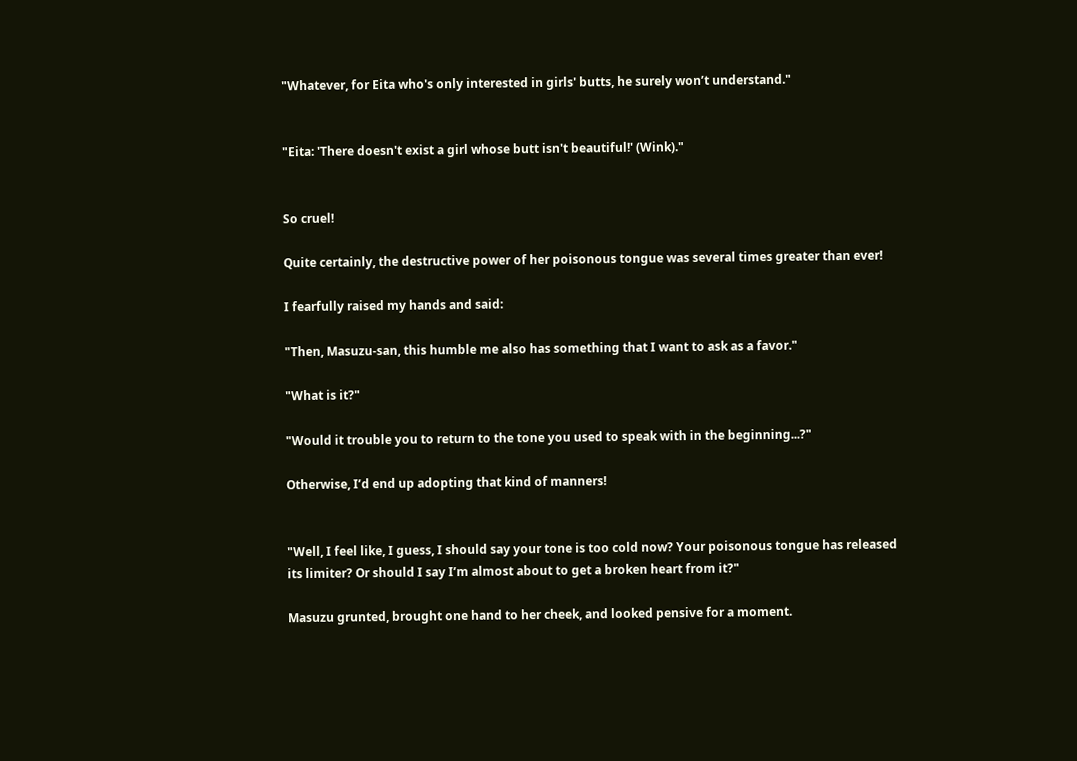"Whatever, for Eita who's only interested in girls' butts, he surely won’t understand."


"Eita: 'There doesn't exist a girl whose butt isn't beautiful!' (Wink)."


So cruel!

Quite certainly, the destructive power of her poisonous tongue was several times greater than ever!

I fearfully raised my hands and said:

"Then, Masuzu-san, this humble me also has something that I want to ask as a favor."

"What is it?"

"Would it trouble you to return to the tone you used to speak with in the beginning...?"

Otherwise, I’d end up adopting that kind of manners!


"Well, I feel like, I guess, I should say your tone is too cold now? Your poisonous tongue has released its limiter? Or should I say I’m almost about to get a broken heart from it?"

Masuzu grunted, brought one hand to her cheek, and looked pensive for a moment.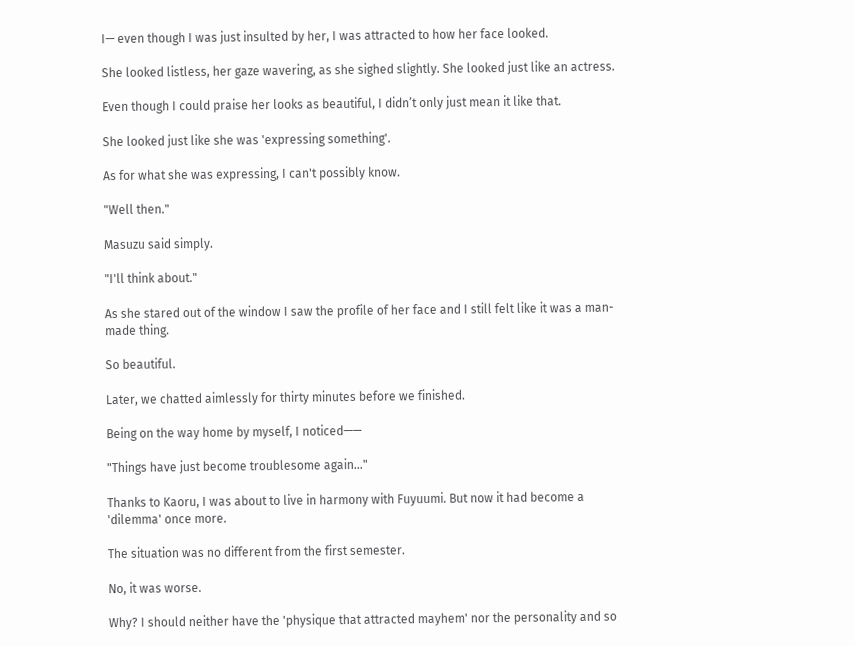I— even though I was just insulted by her, I was attracted to how her face looked.

She looked listless, her gaze wavering, as she sighed slightly. She looked just like an actress.

Even though I could praise her looks as beautiful, I didn’t only just mean it like that.

She looked just like she was 'expressing something'.

As for what she was expressing, I can't possibly know.

"Well then."

Masuzu said simply.

"I'll think about."

As she stared out of the window I saw the profile of her face and I still felt like it was a man-made thing.

So beautiful.

Later, we chatted aimlessly for thirty minutes before we finished.

Being on the way home by myself, I noticed——

"Things have just become troublesome again..."

Thanks to Kaoru, I was about to live in harmony with Fuyuumi. But now it had become a 'dilemma' once more.

The situation was no different from the first semester.

No, it was worse.

Why? I should neither have the 'physique that attracted mayhem' nor the personality and so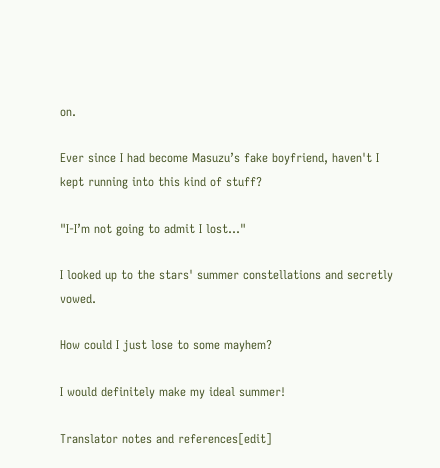on.

Ever since I had become Masuzu’s fake boyfriend, haven't I kept running into this kind of stuff?

"I-I’m not going to admit I lost..."

I looked up to the stars' summer constellations and secretly vowed.

How could I just lose to some mayhem?

I would definitely make my ideal summer!

Translator notes and references[edit]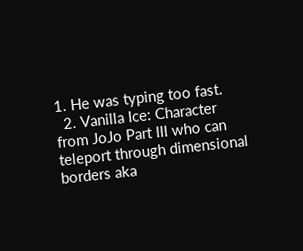1. He was typing too fast.
  2. Vanilla Ice: Character from JoJo Part III who can teleport through dimensional borders aka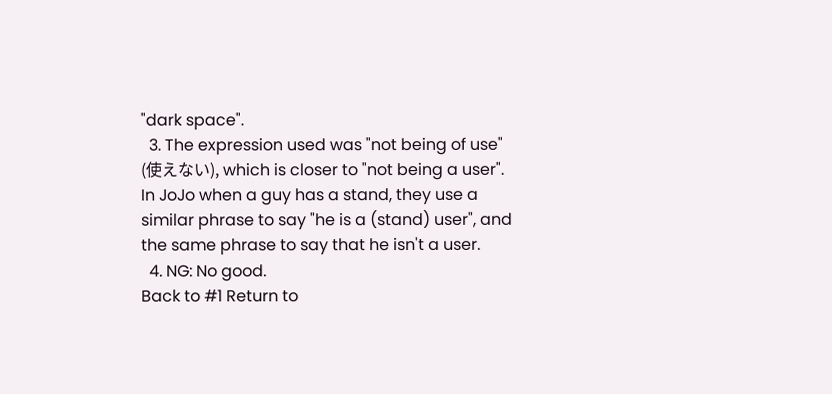"dark space".
  3. The expression used was "not being of use" (使えない), which is closer to "not being a user". In JoJo when a guy has a stand, they use a similar phrase to say "he is a (stand) user", and the same phrase to say that he isn't a user.
  4. NG: No good.
Back to #1 Return to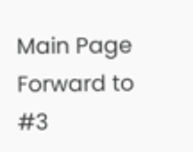Main Page Forward to #3